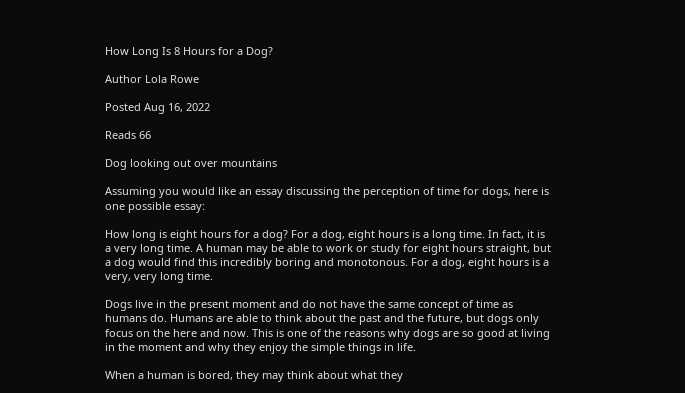How Long Is 8 Hours for a Dog?

Author Lola Rowe

Posted Aug 16, 2022

Reads 66

Dog looking out over mountains

Assuming you would like an essay discussing the perception of time for dogs, here is one possible essay:

How long is eight hours for a dog? For a dog, eight hours is a long time. In fact, it is a very long time. A human may be able to work or study for eight hours straight, but a dog would find this incredibly boring and monotonous. For a dog, eight hours is a very, very long time.

Dogs live in the present moment and do not have the same concept of time as humans do. Humans are able to think about the past and the future, but dogs only focus on the here and now. This is one of the reasons why dogs are so good at living in the moment and why they enjoy the simple things in life.

When a human is bored, they may think about what they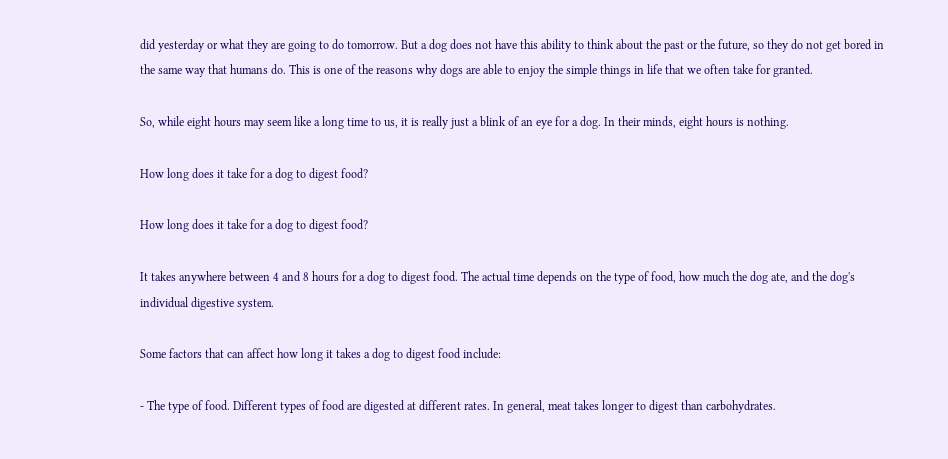did yesterday or what they are going to do tomorrow. But a dog does not have this ability to think about the past or the future, so they do not get bored in the same way that humans do. This is one of the reasons why dogs are able to enjoy the simple things in life that we often take for granted.

So, while eight hours may seem like a long time to us, it is really just a blink of an eye for a dog. In their minds, eight hours is nothing.

How long does it take for a dog to digest food?

How long does it take for a dog to digest food?

It takes anywhere between 4 and 8 hours for a dog to digest food. The actual time depends on the type of food, how much the dog ate, and the dog's individual digestive system.

Some factors that can affect how long it takes a dog to digest food include:

- The type of food. Different types of food are digested at different rates. In general, meat takes longer to digest than carbohydrates.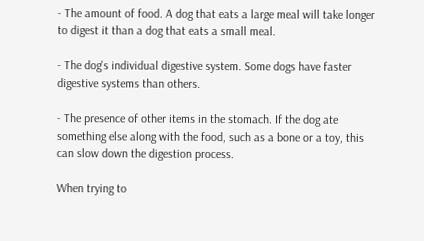- The amount of food. A dog that eats a large meal will take longer to digest it than a dog that eats a small meal.

- The dog's individual digestive system. Some dogs have faster digestive systems than others.

- The presence of other items in the stomach. If the dog ate something else along with the food, such as a bone or a toy, this can slow down the digestion process.

When trying to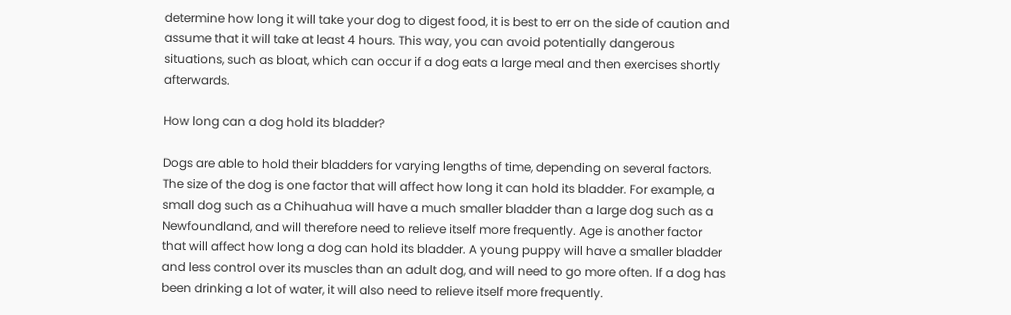determine how long it will take your dog to digest food, it is best to err on the side of caution and assume that it will take at least 4 hours. This way, you can avoid potentially dangerous situations, such as bloat, which can occur if a dog eats a large meal and then exercises shortly afterwards.

How long can a dog hold its bladder?

Dogs are able to hold their bladders for varying lengths of time, depending on several factors. The size of the dog is one factor that will affect how long it can hold its bladder. For example, a small dog such as a Chihuahua will have a much smaller bladder than a large dog such as a Newfoundland, and will therefore need to relieve itself more frequently. Age is another factor that will affect how long a dog can hold its bladder. A young puppy will have a smaller bladder and less control over its muscles than an adult dog, and will need to go more often. If a dog has been drinking a lot of water, it will also need to relieve itself more frequently.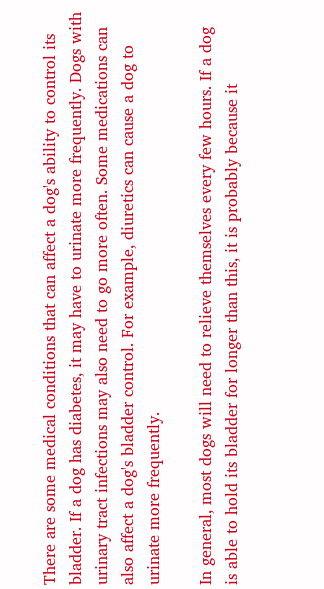There are some medical conditions that can affect a dog's ability to control its bladder. If a dog has diabetes, it may have to urinate more frequently. Dogs with urinary tract infections may also need to go more often. Some medications can also affect a dog's bladder control. For example, diuretics can cause a dog to urinate more frequently.

In general, most dogs will need to relieve themselves every few hours. If a dog is able to hold its bladder for longer than this, it is probably because it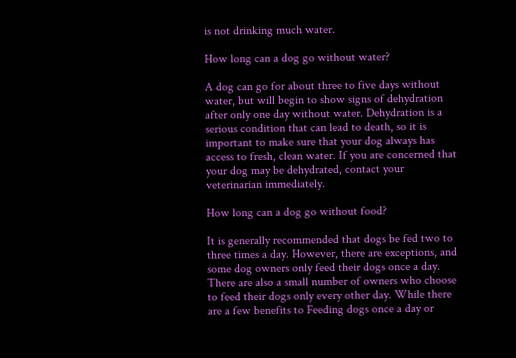is not drinking much water.

How long can a dog go without water?

A dog can go for about three to five days without water, but will begin to show signs of dehydration after only one day without water. Dehydration is a serious condition that can lead to death, so it is important to make sure that your dog always has access to fresh, clean water. If you are concerned that your dog may be dehydrated, contact your veterinarian immediately.

How long can a dog go without food?

It is generally recommended that dogs be fed two to three times a day. However, there are exceptions, and some dog owners only feed their dogs once a day. There are also a small number of owners who choose to feed their dogs only every other day. While there are a few benefits to Feeding dogs once a day or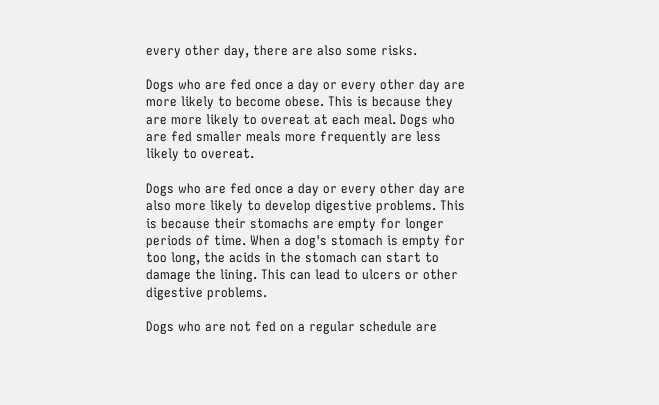every other day, there are also some risks.

Dogs who are fed once a day or every other day are more likely to become obese. This is because they are more likely to overeat at each meal. Dogs who are fed smaller meals more frequently are less likely to overeat.

Dogs who are fed once a day or every other day are also more likely to develop digestive problems. This is because their stomachs are empty for longer periods of time. When a dog's stomach is empty for too long, the acids in the stomach can start to damage the lining. This can lead to ulcers or other digestive problems.

Dogs who are not fed on a regular schedule are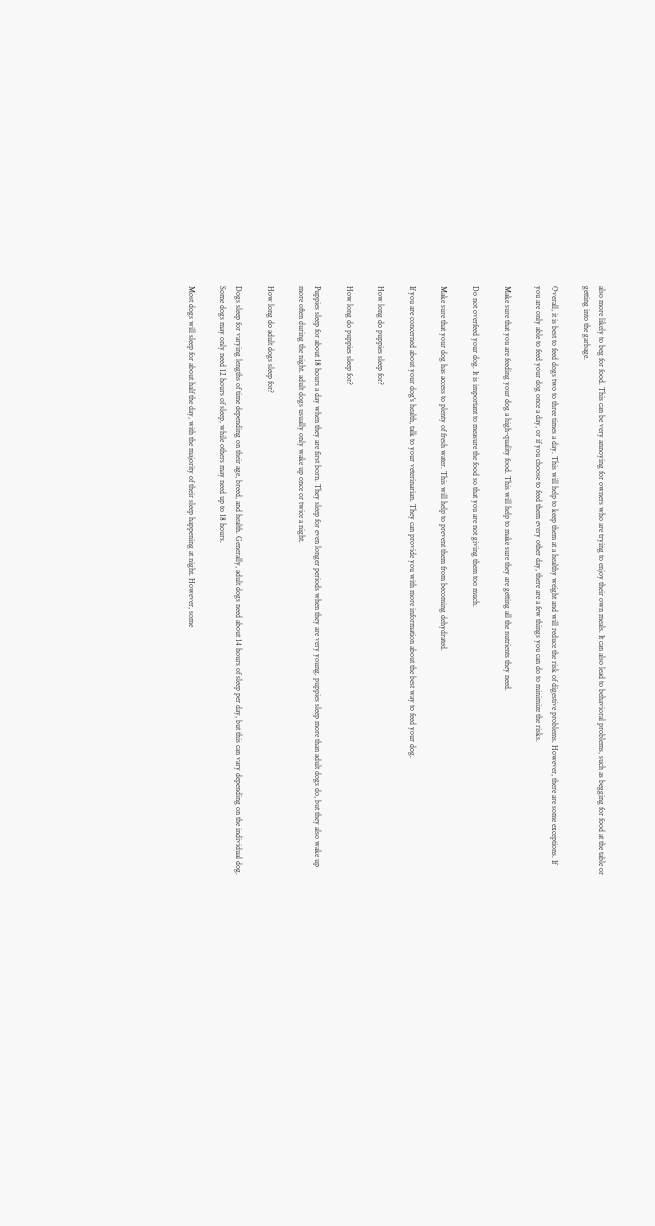also more likely to beg for food. This can be very annoying for owners who are trying to enjoy their own meals. It can also lead to behavioral problems, such as begging for food at the table or getting into the garbage.

Overall, it is best to feed dogs two to three times a day. This will help to keep them at a healthy weight and will reduce the risk of digestive problems. However, there are some exceptions. If you are only able to feed your dog once a day, or if you choose to feed them every other day, there are a few things you can do to minimize the risks.

Make sure that you are feeding your dog a high-quality food. This will help to make sure they are getting all the nutrients they need.

Do not overfeed your dog. It is important to measure the food so that you are not giving them too much.

Make sure that your dog has access to plenty of fresh water. This will help to prevent them from becoming dehydrated.

If you are concerned about your dog's health, talk to your veterinarian. They can provide you with more information about the best way to feed your dog.

How long do puppies sleep for?

How long do puppies sleep for?

Puppies sleep for about 18 hours a day when they are first born. They sleep for even longer periods when they are very young. puppies sleep more than adult dogs do, but they also wake up more often during the night. adult dogs usually only wake up once or twice a night.

How long do adult dogs sleep for?

Dogs sleep for varying lengths of time depending on their age, breed, and health. Generally, adult dogs need about 14 hours of sleep per day, but this can vary depending on the individual dog. Some dogs may only need 12 hours of sleep, while others may need up to 18 hours.

Most dogs will sleep for about half the day, with the majority of their sleep happening at night. However, some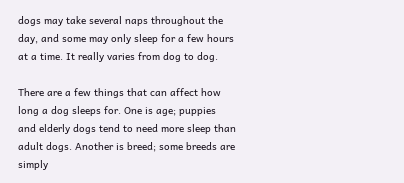dogs may take several naps throughout the day, and some may only sleep for a few hours at a time. It really varies from dog to dog.

There are a few things that can affect how long a dog sleeps for. One is age; puppies and elderly dogs tend to need more sleep than adult dogs. Another is breed; some breeds are simply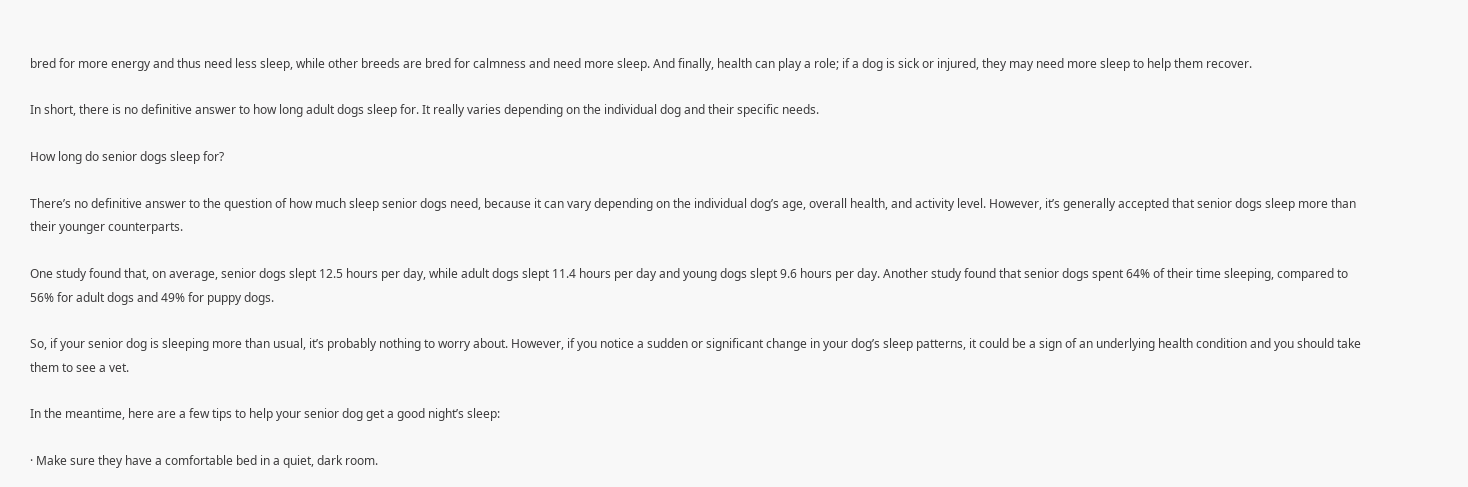bred for more energy and thus need less sleep, while other breeds are bred for calmness and need more sleep. And finally, health can play a role; if a dog is sick or injured, they may need more sleep to help them recover.

In short, there is no definitive answer to how long adult dogs sleep for. It really varies depending on the individual dog and their specific needs.

How long do senior dogs sleep for?

There’s no definitive answer to the question of how much sleep senior dogs need, because it can vary depending on the individual dog’s age, overall health, and activity level. However, it’s generally accepted that senior dogs sleep more than their younger counterparts.

One study found that, on average, senior dogs slept 12.5 hours per day, while adult dogs slept 11.4 hours per day and young dogs slept 9.6 hours per day. Another study found that senior dogs spent 64% of their time sleeping, compared to 56% for adult dogs and 49% for puppy dogs.

So, if your senior dog is sleeping more than usual, it’s probably nothing to worry about. However, if you notice a sudden or significant change in your dog’s sleep patterns, it could be a sign of an underlying health condition and you should take them to see a vet.

In the meantime, here are a few tips to help your senior dog get a good night’s sleep:

· Make sure they have a comfortable bed in a quiet, dark room.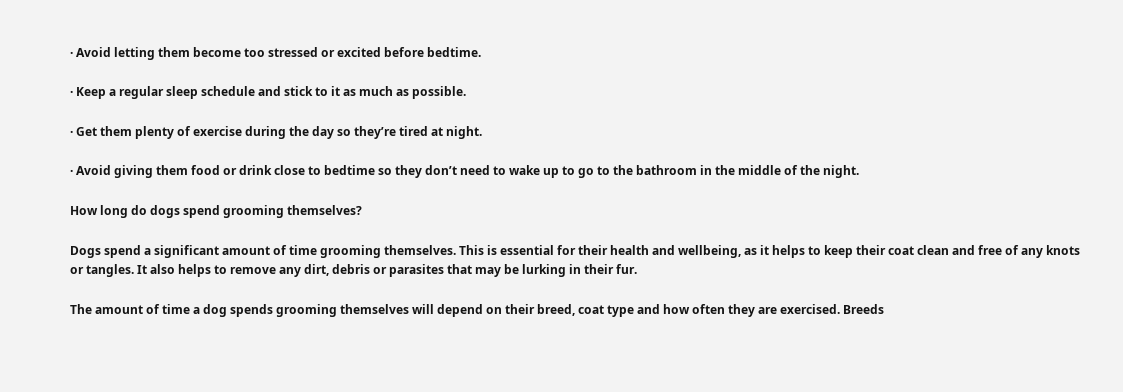· Avoid letting them become too stressed or excited before bedtime.

· Keep a regular sleep schedule and stick to it as much as possible.

· Get them plenty of exercise during the day so they’re tired at night.

· Avoid giving them food or drink close to bedtime so they don’t need to wake up to go to the bathroom in the middle of the night.

How long do dogs spend grooming themselves?

Dogs spend a significant amount of time grooming themselves. This is essential for their health and wellbeing, as it helps to keep their coat clean and free of any knots or tangles. It also helps to remove any dirt, debris or parasites that may be lurking in their fur.

The amount of time a dog spends grooming themselves will depend on their breed, coat type and how often they are exercised. Breeds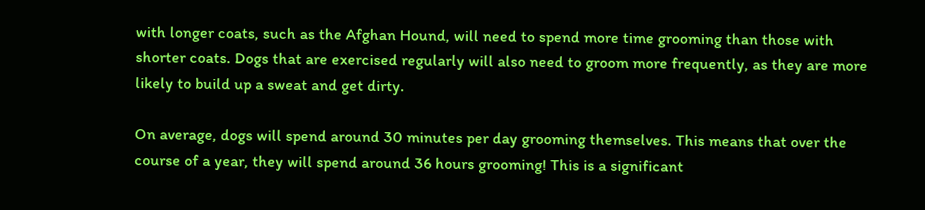with longer coats, such as the Afghan Hound, will need to spend more time grooming than those with shorter coats. Dogs that are exercised regularly will also need to groom more frequently, as they are more likely to build up a sweat and get dirty.

On average, dogs will spend around 30 minutes per day grooming themselves. This means that over the course of a year, they will spend around 36 hours grooming! This is a significant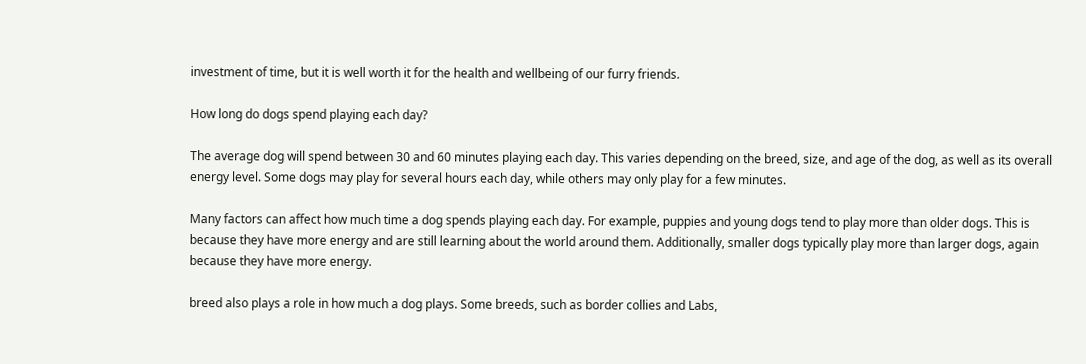investment of time, but it is well worth it for the health and wellbeing of our furry friends.

How long do dogs spend playing each day?

The average dog will spend between 30 and 60 minutes playing each day. This varies depending on the breed, size, and age of the dog, as well as its overall energy level. Some dogs may play for several hours each day, while others may only play for a few minutes.

Many factors can affect how much time a dog spends playing each day. For example, puppies and young dogs tend to play more than older dogs. This is because they have more energy and are still learning about the world around them. Additionally, smaller dogs typically play more than larger dogs, again because they have more energy.

breed also plays a role in how much a dog plays. Some breeds, such as border collies and Labs,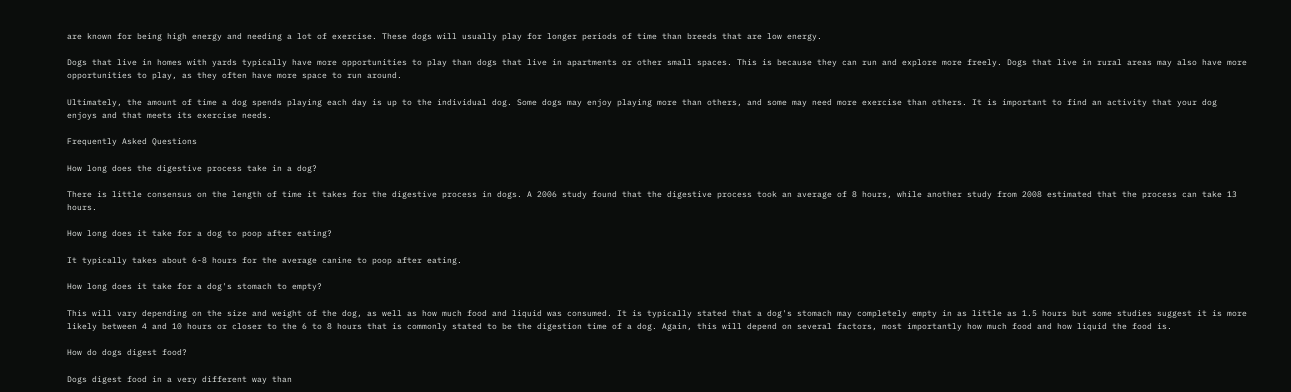are known for being high energy and needing a lot of exercise. These dogs will usually play for longer periods of time than breeds that are low energy.

Dogs that live in homes with yards typically have more opportunities to play than dogs that live in apartments or other small spaces. This is because they can run and explore more freely. Dogs that live in rural areas may also have more opportunities to play, as they often have more space to run around.

Ultimately, the amount of time a dog spends playing each day is up to the individual dog. Some dogs may enjoy playing more than others, and some may need more exercise than others. It is important to find an activity that your dog enjoys and that meets its exercise needs.

Frequently Asked Questions

How long does the digestive process take in a dog?

There is little consensus on the length of time it takes for the digestive process in dogs. A 2006 study found that the digestive process took an average of 8 hours, while another study from 2008 estimated that the process can take 13 hours.

How long does it take for a dog to poop after eating?

It typically takes about 6-8 hours for the average canine to poop after eating.

How long does it take for a dog's stomach to empty?

This will vary depending on the size and weight of the dog, as well as how much food and liquid was consumed. It is typically stated that a dog's stomach may completely empty in as little as 1.5 hours but some studies suggest it is more likely between 4 and 10 hours or closer to the 6 to 8 hours that is commonly stated to be the digestion time of a dog. Again, this will depend on several factors, most importantly how much food and how liquid the food is.

How do dogs digest food?

Dogs digest food in a very different way than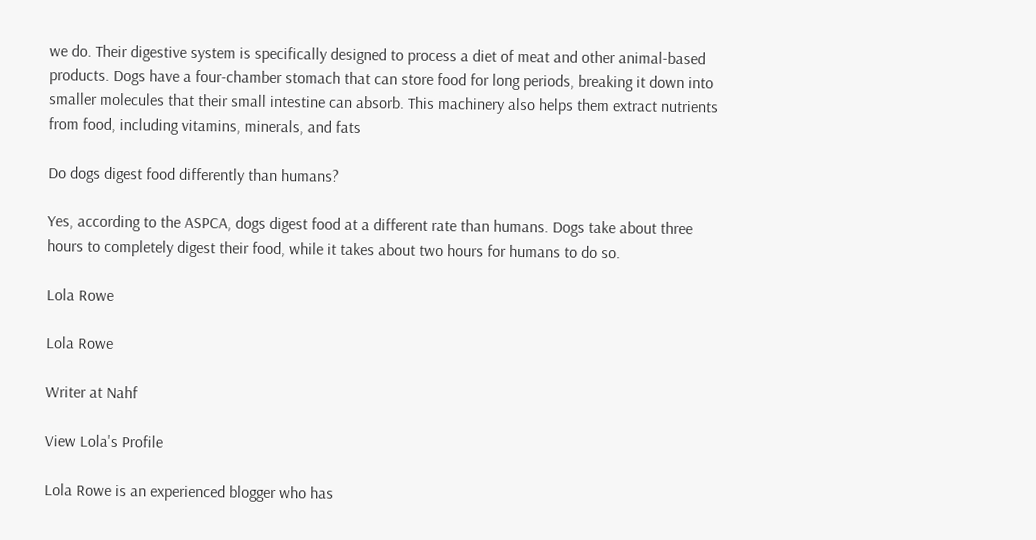we do. Their digestive system is specifically designed to process a diet of meat and other animal-based products. Dogs have a four-chamber stomach that can store food for long periods, breaking it down into smaller molecules that their small intestine can absorb. This machinery also helps them extract nutrients from food, including vitamins, minerals, and fats

Do dogs digest food differently than humans?

Yes, according to the ASPCA, dogs digest food at a different rate than humans. Dogs take about three hours to completely digest their food, while it takes about two hours for humans to do so.

Lola Rowe

Lola Rowe

Writer at Nahf

View Lola's Profile

Lola Rowe is an experienced blogger who has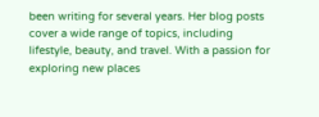been writing for several years. Her blog posts cover a wide range of topics, including lifestyle, beauty, and travel. With a passion for exploring new places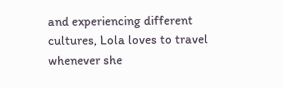and experiencing different cultures, Lola loves to travel whenever she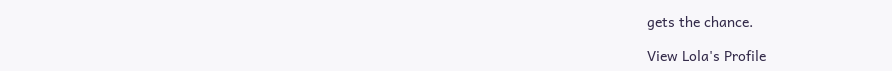gets the chance.

View Lola's Profile